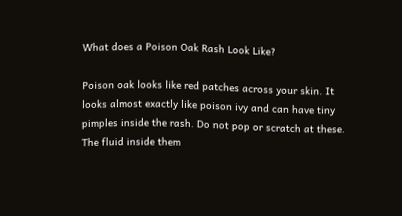What does a Poison Oak Rash Look Like?

Poison oak looks like red patches across your skin. It looks almost exactly like poison ivy and can have tiny pimples inside the rash. Do not pop or scratch at these. The fluid inside them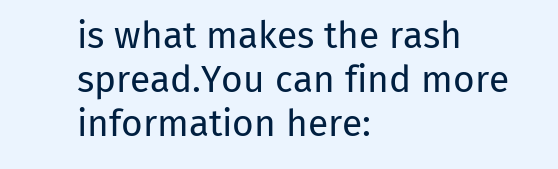is what makes the rash spread.You can find more information here: